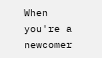When you're a newcomer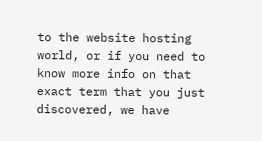to the website hosting world, or if you need to know more info on that exact term that you just discovered, we have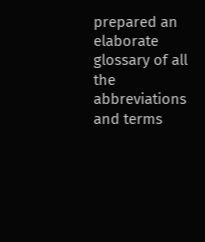prepared an elaborate glossary of all the abbreviations and terms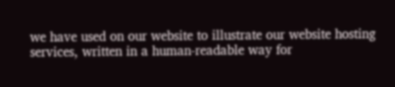we have used on our website to illustrate our website hosting services, written in a human-readable way for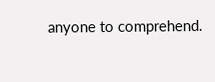anyone to comprehend.